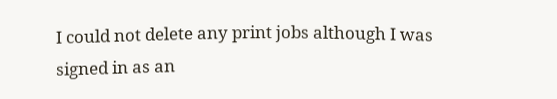I could not delete any print jobs although I was signed in as an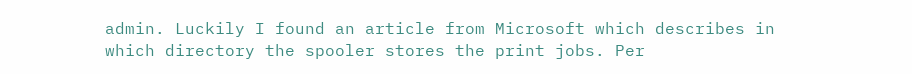admin. Luckily I found an article from Microsoft which describes in which directory the spooler stores the print jobs. Per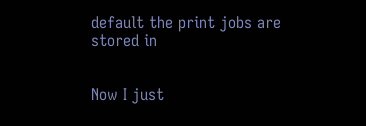default the print jobs are stored in


Now I just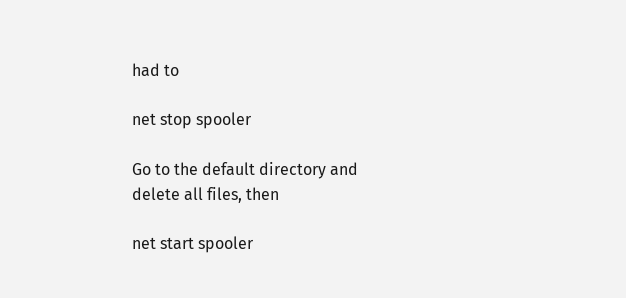had to

net stop spooler

Go to the default directory and delete all files, then

net start spooler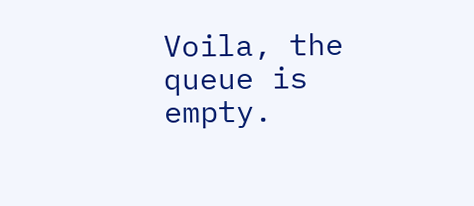Voila, the queue is empty.